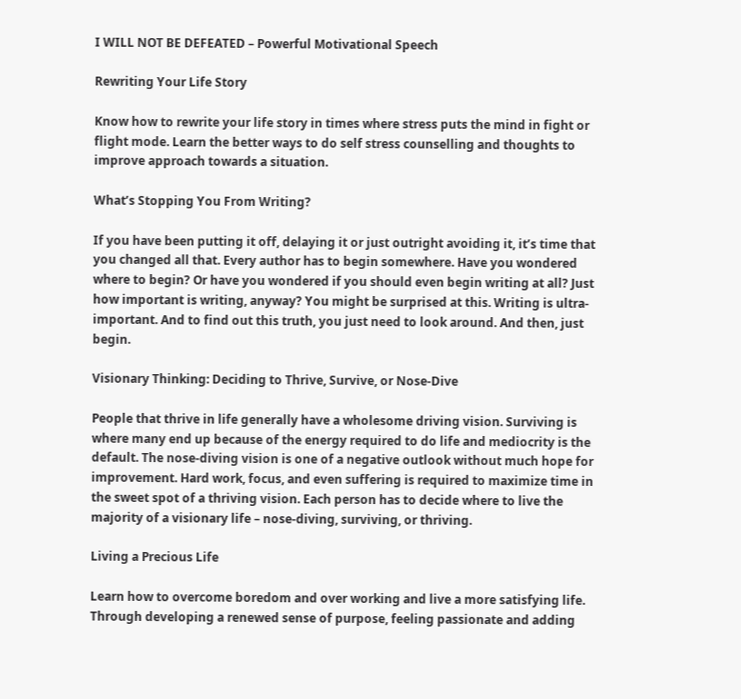I WILL NOT BE DEFEATED – Powerful Motivational Speech

Rewriting Your Life Story

Know how to rewrite your life story in times where stress puts the mind in fight or flight mode. Learn the better ways to do self stress counselling and thoughts to improve approach towards a situation.

What’s Stopping You From Writing?

If you have been putting it off, delaying it or just outright avoiding it, it’s time that you changed all that. Every author has to begin somewhere. Have you wondered where to begin? Or have you wondered if you should even begin writing at all? Just how important is writing, anyway? You might be surprised at this. Writing is ultra-important. And to find out this truth, you just need to look around. And then, just begin.

Visionary Thinking: Deciding to Thrive, Survive, or Nose-Dive

People that thrive in life generally have a wholesome driving vision. Surviving is where many end up because of the energy required to do life and mediocrity is the default. The nose-diving vision is one of a negative outlook without much hope for improvement. Hard work, focus, and even suffering is required to maximize time in the sweet spot of a thriving vision. Each person has to decide where to live the majority of a visionary life – nose-diving, surviving, or thriving.

Living a Precious Life

Learn how to overcome boredom and over working and live a more satisfying life. Through developing a renewed sense of purpose, feeling passionate and adding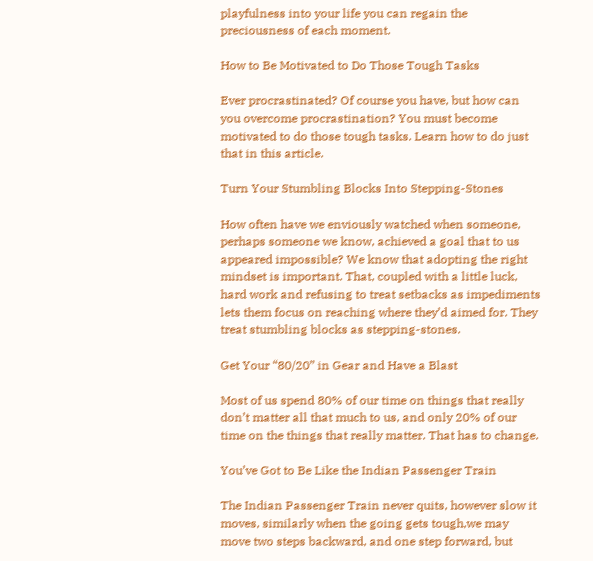playfulness into your life you can regain the preciousness of each moment.

How to Be Motivated to Do Those Tough Tasks

Ever procrastinated? Of course you have, but how can you overcome procrastination? You must become motivated to do those tough tasks. Learn how to do just that in this article.

Turn Your Stumbling Blocks Into Stepping-Stones

How often have we enviously watched when someone, perhaps someone we know, achieved a goal that to us appeared impossible? We know that adopting the right mindset is important. That, coupled with a little luck, hard work and refusing to treat setbacks as impediments lets them focus on reaching where they’d aimed for. They treat stumbling blocks as stepping-stones.

Get Your “80/20” in Gear and Have a Blast

Most of us spend 80% of our time on things that really don’t matter all that much to us, and only 20% of our time on the things that really matter. That has to change.

You’ve Got to Be Like the Indian Passenger Train

The Indian Passenger Train never quits, however slow it moves, similarly when the going gets tough,we may move two steps backward, and one step forward, but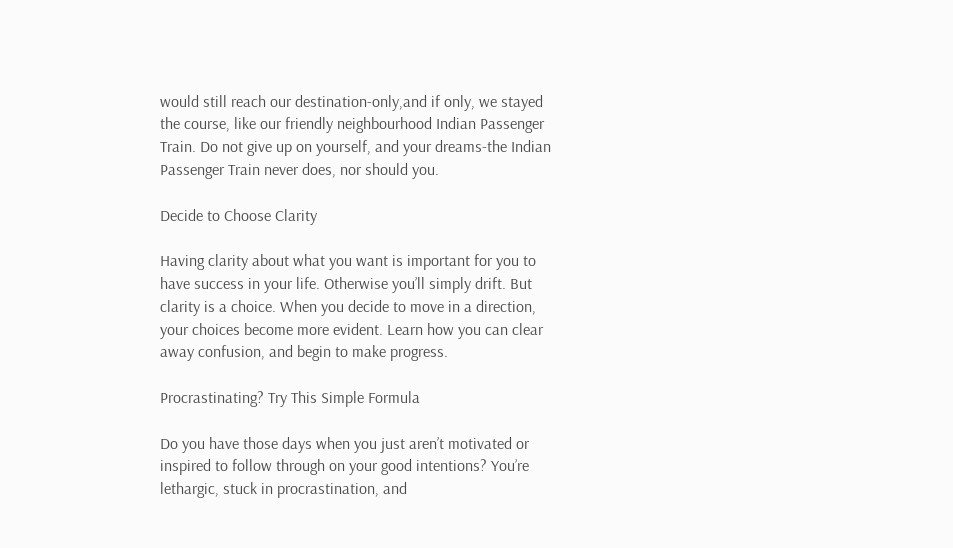would still reach our destination-only,and if only, we stayed the course, like our friendly neighbourhood Indian Passenger Train. Do not give up on yourself, and your dreams-the Indian Passenger Train never does, nor should you.

Decide to Choose Clarity

Having clarity about what you want is important for you to have success in your life. Otherwise you’ll simply drift. But clarity is a choice. When you decide to move in a direction, your choices become more evident. Learn how you can clear away confusion, and begin to make progress.

Procrastinating? Try This Simple Formula

Do you have those days when you just aren’t motivated or inspired to follow through on your good intentions? You’re lethargic, stuck in procrastination, and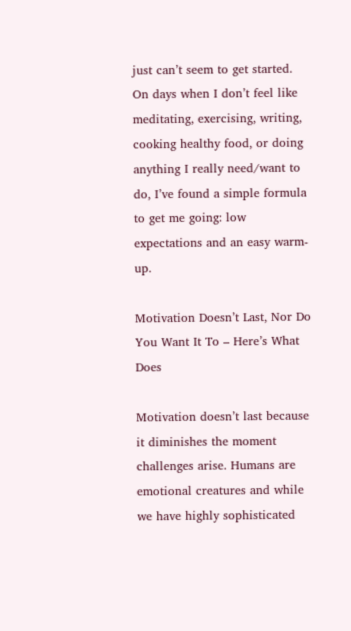just can’t seem to get started. On days when I don’t feel like meditating, exercising, writing, cooking healthy food, or doing anything I really need/want to do, I’ve found a simple formula to get me going: low expectations and an easy warm-up.

Motivation Doesn’t Last, Nor Do You Want It To – Here’s What Does

Motivation doesn’t last because it diminishes the moment challenges arise. Humans are emotional creatures and while we have highly sophisticated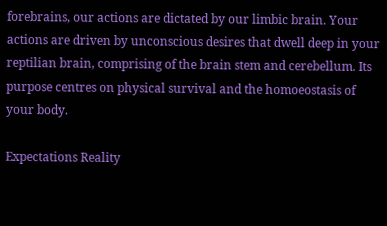forebrains, our actions are dictated by our limbic brain. Your actions are driven by unconscious desires that dwell deep in your reptilian brain, comprising of the brain stem and cerebellum. Its purpose centres on physical survival and the homoeostasis of your body.

Expectations Reality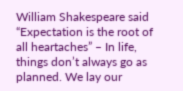William Shakespeare said “Expectation is the root of all heartaches” – In life, things don’t always go as planned. We lay our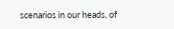scenarios in our heads, of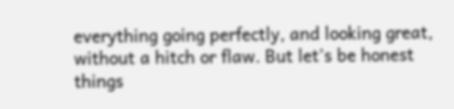everything going perfectly, and looking great, without a hitch or flaw. But let’s be honest things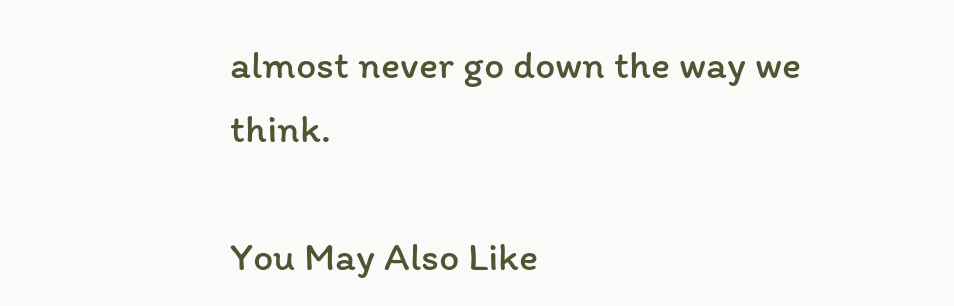almost never go down the way we think.

You May Also Like